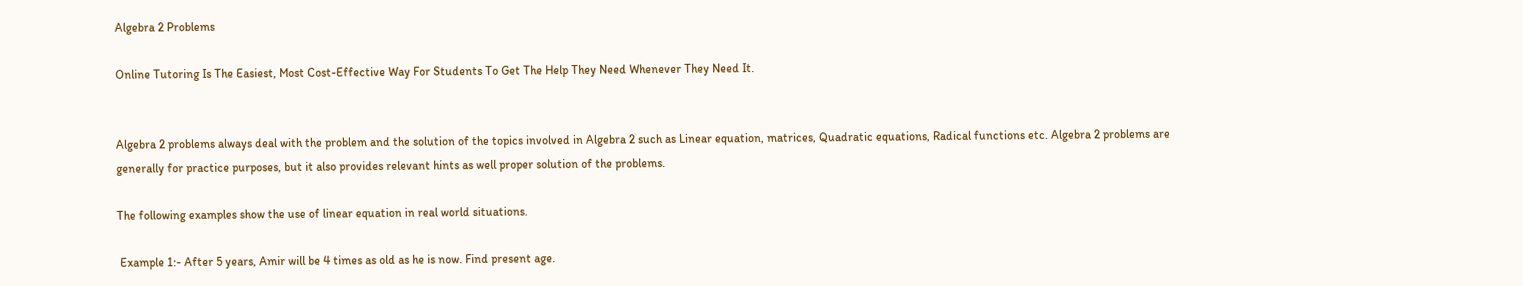Algebra 2 Problems

Online Tutoring Is The Easiest, Most Cost-Effective Way For Students To Get The Help They Need Whenever They Need It.


Algebra 2 problems always deal with the problem and the solution of the topics involved in Algebra 2 such as Linear equation, matrices, Quadratic equations, Radical functions etc. Algebra 2 problems are generally for practice purposes, but it also provides relevant hints as well proper solution of the problems.

The following examples show the use of linear equation in real world situations.

 Example 1:- After 5 years, Amir will be 4 times as old as he is now. Find present age.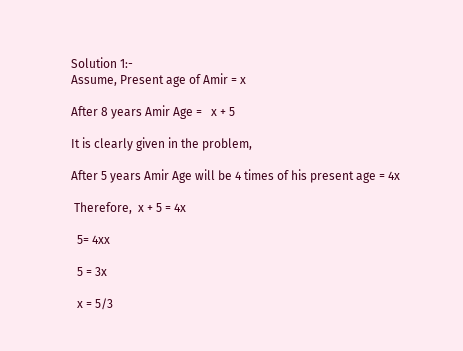Solution 1:-
Assume, Present age of Amir = x

After 8 years Amir Age =   x + 5

It is clearly given in the problem,

After 5 years Amir Age will be 4 times of his present age = 4x

 Therefore,  x + 5 = 4x

  5= 4xx

  5 = 3x

  x = 5/3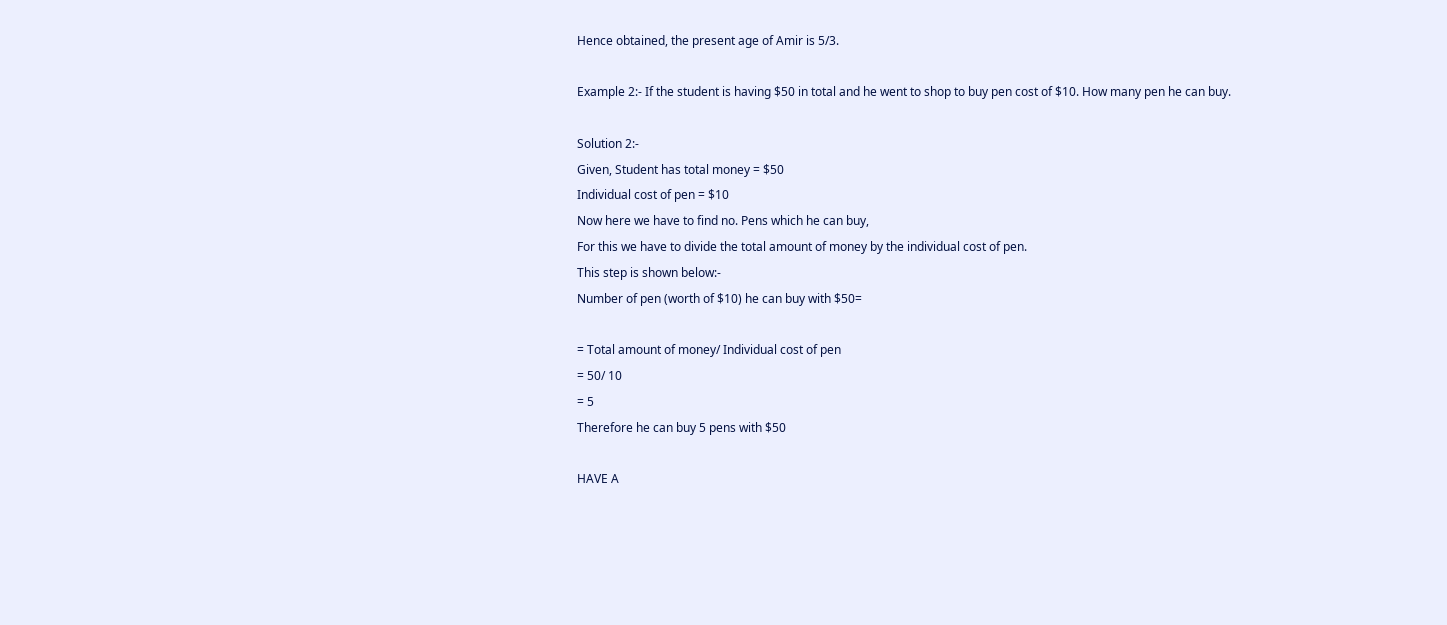Hence obtained, the present age of Amir is 5/3.

Example 2:- If the student is having $50 in total and he went to shop to buy pen cost of $10. How many pen he can buy.

Solution 2:-
Given, Student has total money = $50
Individual cost of pen = $10
Now here we have to find no. Pens which he can buy,
For this we have to divide the total amount of money by the individual cost of pen.
This step is shown below:-
Number of pen (worth of $10) he can buy with $50=

= Total amount of money/ Individual cost of pen
= 50/ 10
= 5
Therefore he can buy 5 pens with $50

HAVE A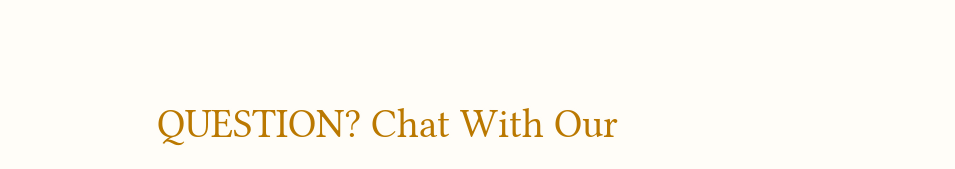QUESTION? Chat With Our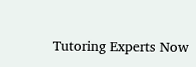Tutoring Experts Now